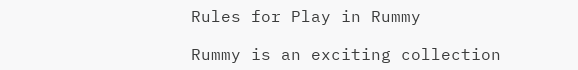Rules for Play in Rummy

Rummy is an exciting collection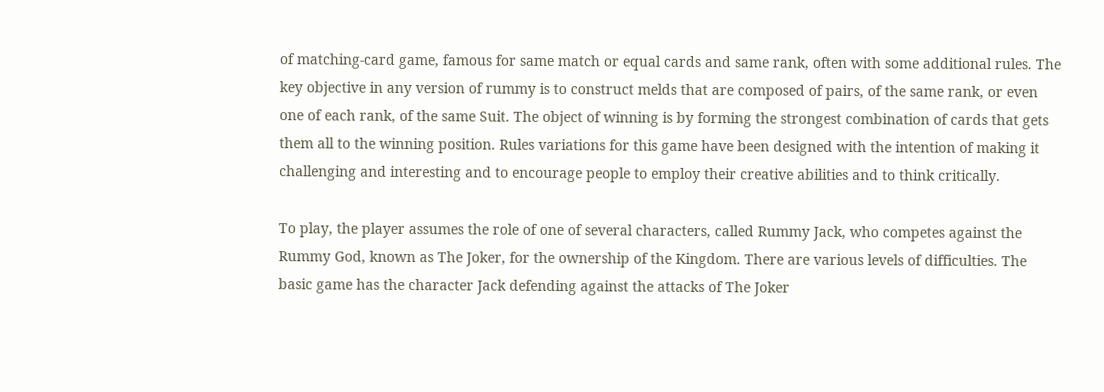of matching-card game, famous for same match or equal cards and same rank, often with some additional rules. The key objective in any version of rummy is to construct melds that are composed of pairs, of the same rank, or even one of each rank, of the same Suit. The object of winning is by forming the strongest combination of cards that gets them all to the winning position. Rules variations for this game have been designed with the intention of making it challenging and interesting and to encourage people to employ their creative abilities and to think critically.

To play, the player assumes the role of one of several characters, called Rummy Jack, who competes against the Rummy God, known as The Joker, for the ownership of the Kingdom. There are various levels of difficulties. The basic game has the character Jack defending against the attacks of The Joker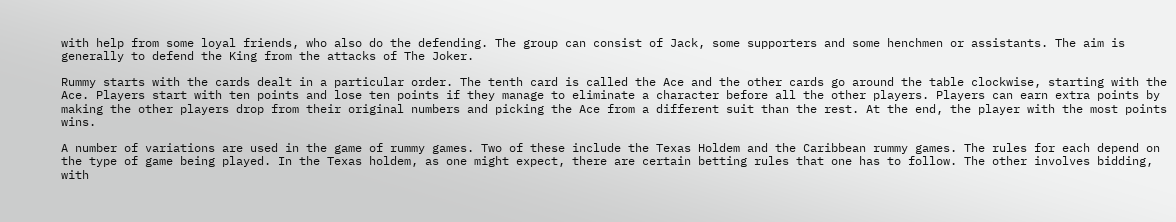with help from some loyal friends, who also do the defending. The group can consist of Jack, some supporters and some henchmen or assistants. The aim is generally to defend the King from the attacks of The Joker.

Rummy starts with the cards dealt in a particular order. The tenth card is called the Ace and the other cards go around the table clockwise, starting with the Ace. Players start with ten points and lose ten points if they manage to eliminate a character before all the other players. Players can earn extra points by making the other players drop from their original numbers and picking the Ace from a different suit than the rest. At the end, the player with the most points wins.

A number of variations are used in the game of rummy games. Two of these include the Texas Holdem and the Caribbean rummy games. The rules for each depend on the type of game being played. In the Texas holdem, as one might expect, there are certain betting rules that one has to follow. The other involves bidding, with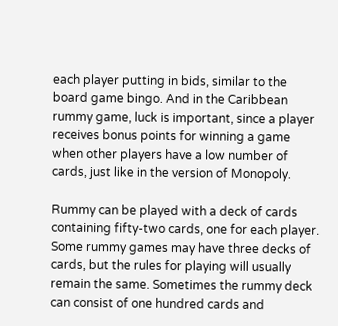each player putting in bids, similar to the board game bingo. And in the Caribbean rummy game, luck is important, since a player receives bonus points for winning a game when other players have a low number of cards, just like in the version of Monopoly.

Rummy can be played with a deck of cards containing fifty-two cards, one for each player. Some rummy games may have three decks of cards, but the rules for playing will usually remain the same. Sometimes the rummy deck can consist of one hundred cards and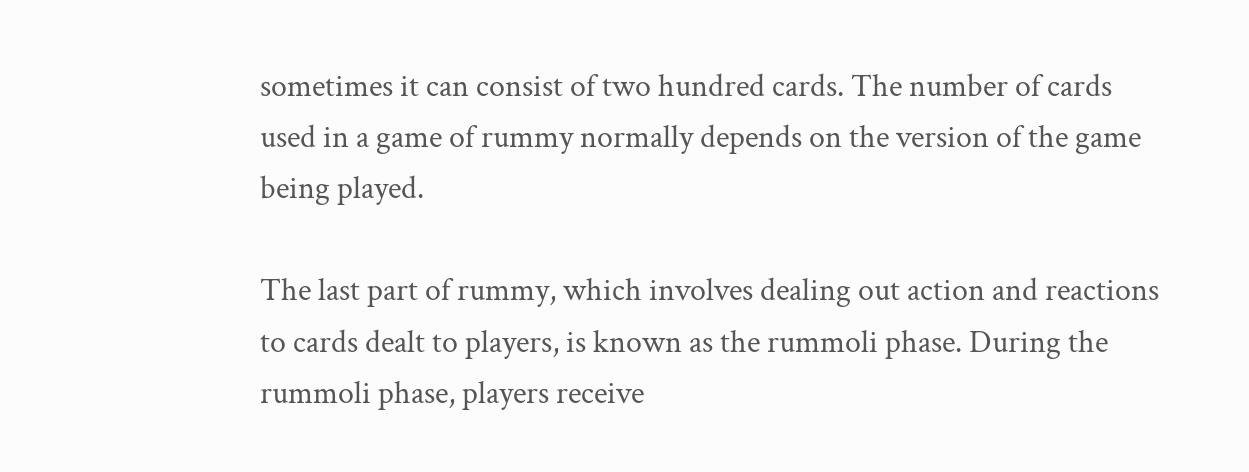sometimes it can consist of two hundred cards. The number of cards used in a game of rummy normally depends on the version of the game being played.

The last part of rummy, which involves dealing out action and reactions to cards dealt to players, is known as the rummoli phase. During the rummoli phase, players receive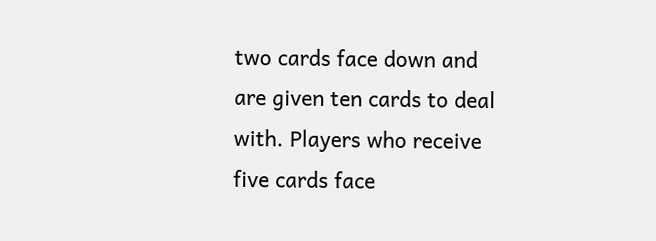two cards face down and are given ten cards to deal with. Players who receive five cards face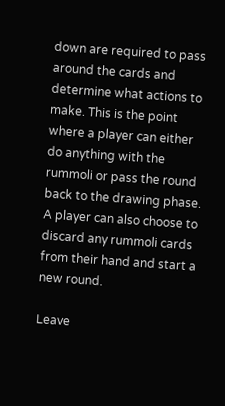down are required to pass around the cards and determine what actions to make. This is the point where a player can either do anything with the rummoli or pass the round back to the drawing phase. A player can also choose to discard any rummoli cards from their hand and start a new round.

Leave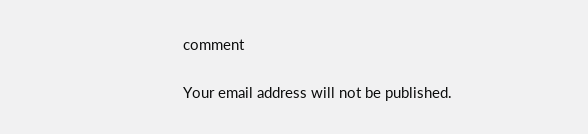comment

Your email address will not be published.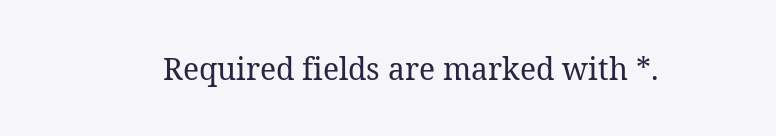Required fields are marked with *.